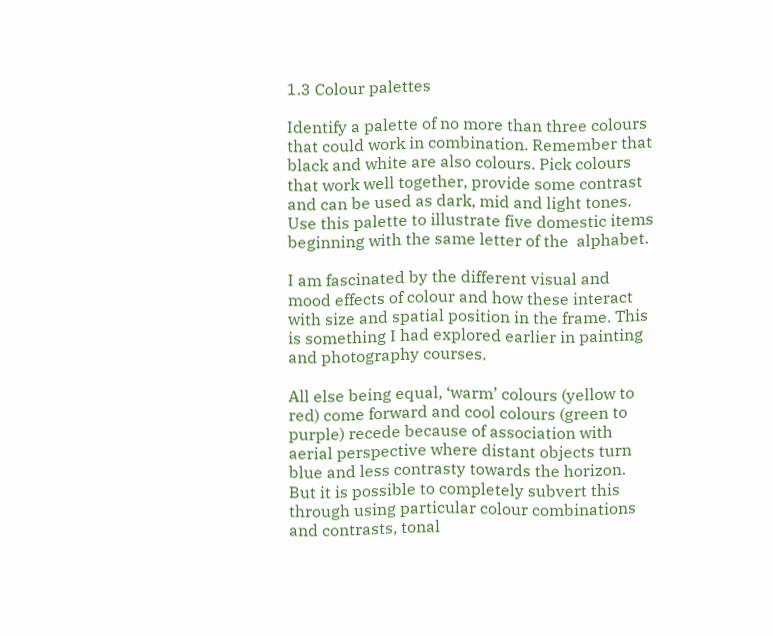1.3 Colour palettes

Identify a palette of no more than three colours that could work in combination. Remember that black and white are also colours. Pick colours that work well together, provide some contrast and can be used as dark, mid and light tones.
Use this palette to illustrate five domestic items beginning with the same letter of the  alphabet.

I am fascinated by the different visual and mood effects of colour and how these interact with size and spatial position in the frame. This is something I had explored earlier in painting and photography courses.

All else being equal, ‘warm’ colours (yellow to red) come forward and cool colours (green to purple) recede because of association with aerial perspective where distant objects turn blue and less contrasty towards the horizon. But it is possible to completely subvert this through using particular colour combinations and contrasts, tonal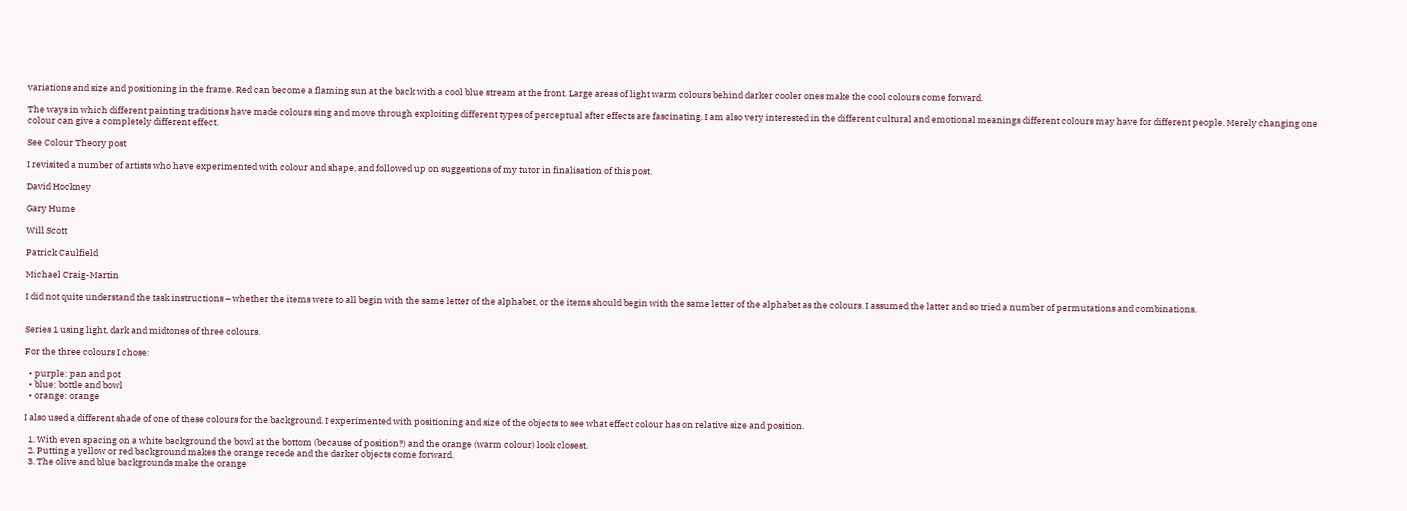variations and size and positioning in the frame. Red can become a flaming sun at the back with a cool blue stream at the front. Large areas of light warm colours behind darker cooler ones make the cool colours come forward.

The ways in which different painting traditions have made colours sing and move through exploiting different types of perceptual after effects are fascinating. I am also very interested in the different cultural and emotional meanings different colours may have for different people. Merely changing one colour can give a completely different effect.

See Colour Theory post

I revisited a number of artists who have experimented with colour and shape, and followed up on suggestions of my tutor in finalisation of this post.

David Hockney

Gary Hume

Will Scott

Patrick Caulfield

Michael Craig-Martin

I did not quite understand the task instructions – whether the items were to all begin with the same letter of the alphabet, or the items should begin with the same letter of the alphabet as the colours. I assumed the latter and so tried a number of permutations and combinations.


Series 1 using light, dark and midtones of three colours.

For the three colours I chose:

  • purple: pan and pot
  • blue: bottle and bowl
  • orange: orange

I also used a different shade of one of these colours for the background. I experimented with positioning and size of the objects to see what effect colour has on relative size and position.

  1. With even spacing on a white background the bowl at the bottom (because of position?) and the orange (warm colour) look closest.
  2. Putting a yellow or red background makes the orange recede and the darker objects come forward.
  3. The olive and blue backgrounds make the orange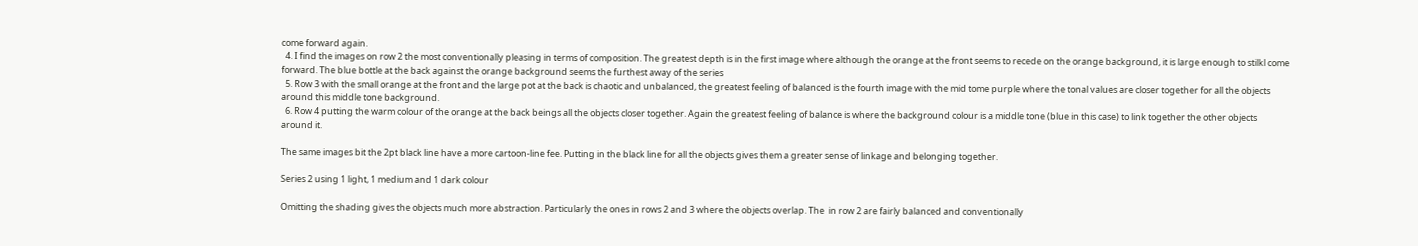come forward again.
  4. I find the images on row 2 the most conventionally pleasing in terms of composition. The greatest depth is in the first image where although the orange at the front seems to recede on the orange background, it is large enough to stilkl come forward. The blue bottle at the back against the orange background seems the furthest away of the series
  5. Row 3 with the small orange at the front and the large pot at the back is chaotic and unbalanced, the greatest feeling of balanced is the fourth image with the mid tome purple where the tonal values are closer together for all the objects around this middle tone background.
  6. Row 4 putting the warm colour of the orange at the back beings all the objects closer together. Again the greatest feeling of balance is where the background colour is a middle tone (blue in this case) to link together the other objects around it.

The same images bit the 2pt black line have a more cartoon-line fee. Putting in the black line for all the objects gives them a greater sense of linkage and belonging together.

Series 2 using 1 light, 1 medium and 1 dark colour

Omitting the shading gives the objects much more abstraction. Particularly the ones in rows 2 and 3 where the objects overlap. The  in row 2 are fairly balanced and conventionally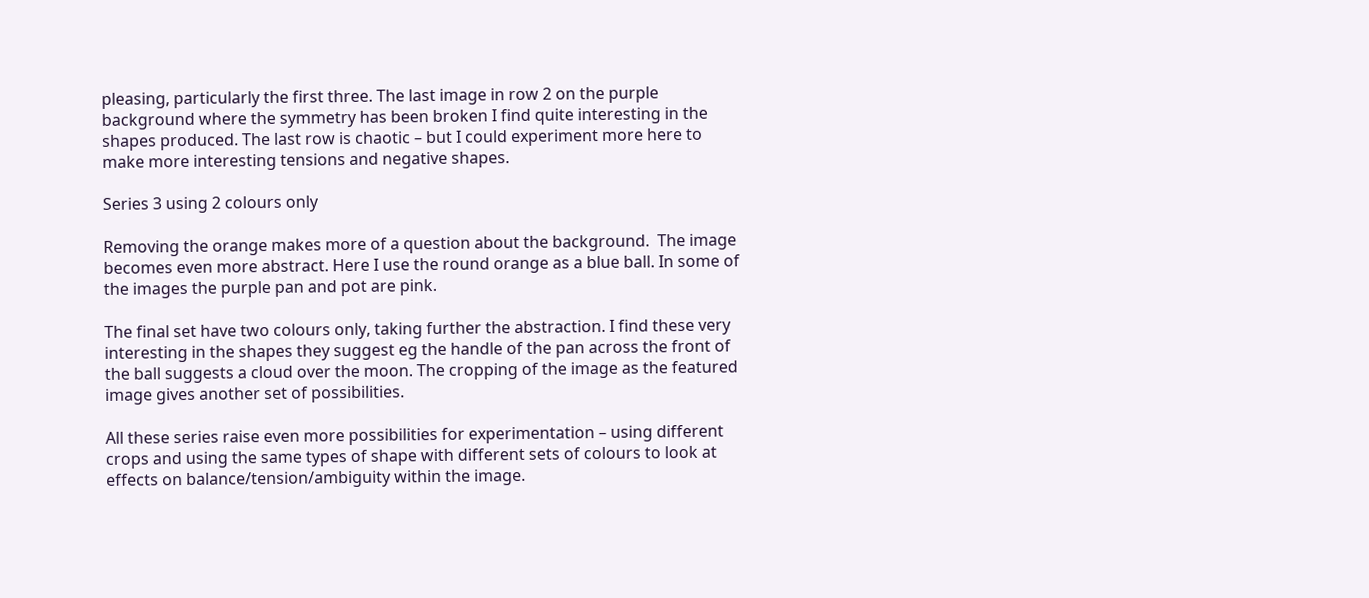pleasing, particularly the first three. The last image in row 2 on the purple background where the symmetry has been broken I find quite interesting in the shapes produced. The last row is chaotic – but I could experiment more here to make more interesting tensions and negative shapes.

Series 3 using 2 colours only

Removing the orange makes more of a question about the background.  The image becomes even more abstract. Here I use the round orange as a blue ball. In some of the images the purple pan and pot are pink.

The final set have two colours only, taking further the abstraction. I find these very interesting in the shapes they suggest eg the handle of the pan across the front of the ball suggests a cloud over the moon. The cropping of the image as the featured image gives another set of possibilities.

All these series raise even more possibilities for experimentation – using different crops and using the same types of shape with different sets of colours to look at effects on balance/tension/ambiguity within the image.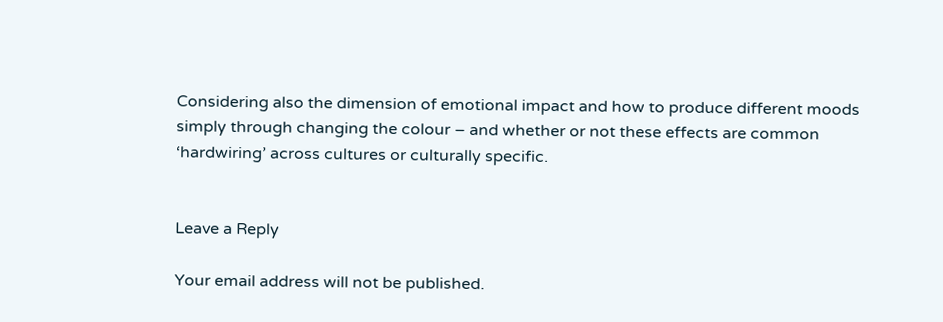Considering also the dimension of emotional impact and how to produce different moods simply through changing the colour – and whether or not these effects are common ‘hardwiring’ across cultures or culturally specific.


Leave a Reply

Your email address will not be published.